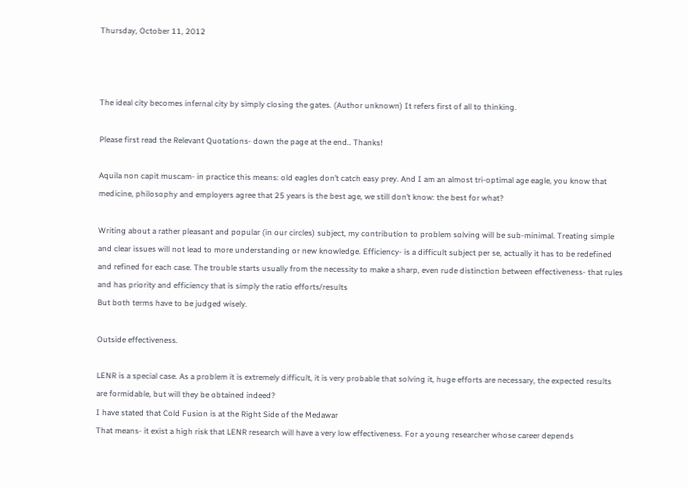Thursday, October 11, 2012



The ideal city becomes infernal city by simply closing the gates. (Author unknown) It refers first of all to thinking.

Please first read the Relevant Quotations- down the page at the end.. Thanks!

Aquila non capit muscam- in practice this means: old eagles don’t catch easy prey. And I am an almost tri-optimal age eagle, you know that medicine, philosophy and employers agree that 25 years is the best age, we still don’t know: the best for what?

Writing about a rather pleasant and popular (in our circles) subject, my contribution to problem solving will be sub-minimal. Treating simple and clear issues will not lead to more understanding or new knowledge. Efficiency- is a difficult subject per se, actually it has to be redefined and refined for each case. The trouble starts usually from the necessity to make a sharp, even rude distinction between effectiveness- that rules and has priority and efficiency that is simply the ratio efforts/results
But both terms have to be judged wisely.

Outside effectiveness.

LENR is a special case. As a problem it is extremely difficult, it is very probable that solving it, huge efforts are necessary, the expected results are formidable, but will they be obtained indeed?
I have stated that Cold Fusion is at the Right Side of the Medawar
That means- it exist a high risk that LENR research will have a very low effectiveness. For a young researcher whose career depends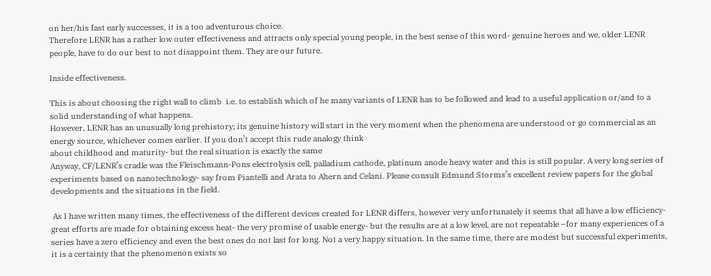on her/his fast early successes, it is a too adventurous choice.
Therefore LENR has a rather low outer effectiveness and attracts only special young people, in the best sense of this word- genuine heroes and we, older LENR people, have to do our best to not disappoint them. They are our future.

Inside effectiveness.

This is about choosing the right wall to climb  i.e. to establish which of he many variants of LENR has to be followed and lead to a useful application or/and to a solid understanding of what happens.
However, LENR has an unusually long prehistory; its genuine history will start in the very moment when the phenomena are understood or go commercial as an energy source, whichever comes earlier. If you don’t accept this rude analogy think
about childhood and maturity- but the real situation is exactly the same
Anyway, CF/LENR’s cradle was the Fleischmann-Pons electrolysis cell, palladium cathode, platinum anode heavy water and this is still popular. A very long series of experiments based on nanotechnology- say from Piantelli and Arata to Ahern and Celani. Please consult Edmund Storms’s excellent review papers for the global developments and the situations in the field.

 As I have written many times, the effectiveness of the different devices created for LENR differs, however very unfortunately it seems that all have a low efficiency- great efforts are made for obtaining excess heat- the very promise of usable energy- but the results are at a low level, are not repeatable –for many experiences of a series have a zero efficiency and even the best ones do not last for long. Not a very happy situation. In the same time, there are modest but successful experiments, it is a certainty that the phenomenon exists so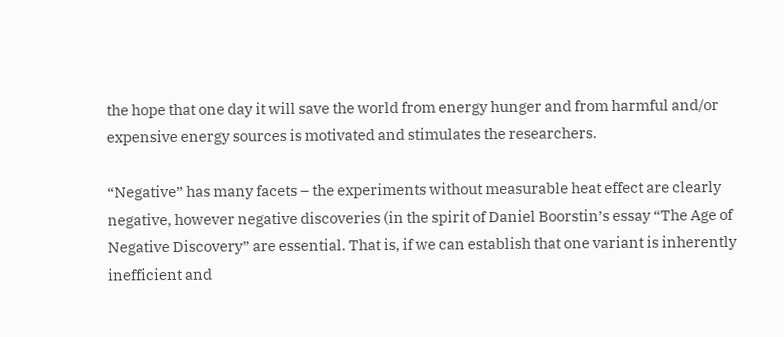the hope that one day it will save the world from energy hunger and from harmful and/or expensive energy sources is motivated and stimulates the researchers.

“Negative” has many facets – the experiments without measurable heat effect are clearly negative, however negative discoveries (in the spirit of Daniel Boorstin’s essay “The Age of Negative Discovery” are essential. That is, if we can establish that one variant is inherently inefficient and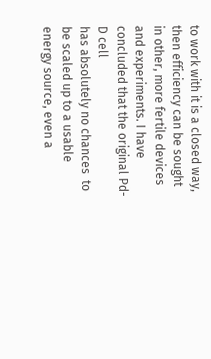to work with it is a closed way, then efficiency can be sought in other, more fertile devices and experiments. I have concluded that the original Pd-D cell
has absolutely no chances  to be scaled up to a usable energy source, even a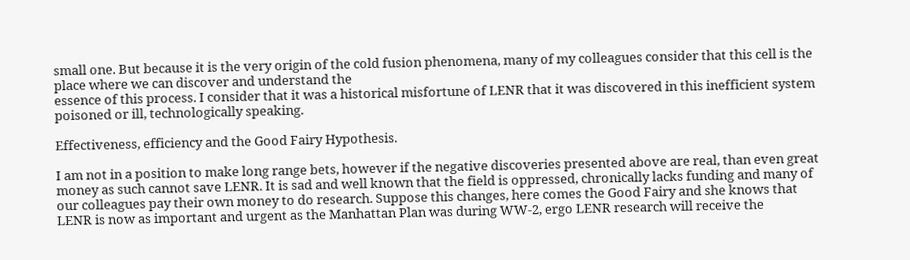small one. But because it is the very origin of the cold fusion phenomena, many of my colleagues consider that this cell is the place where we can discover and understand the
essence of this process. I consider that it was a historical misfortune of LENR that it was discovered in this inefficient system poisoned or ill, technologically speaking.

Effectiveness, efficiency and the Good Fairy Hypothesis.

I am not in a position to make long range bets, however if the negative discoveries presented above are real, than even great money as such cannot save LENR. It is sad and well known that the field is oppressed, chronically lacks funding and many of our colleagues pay their own money to do research. Suppose this changes, here comes the Good Fairy and she knows that LENR is now as important and urgent as the Manhattan Plan was during WW-2, ergo LENR research will receive the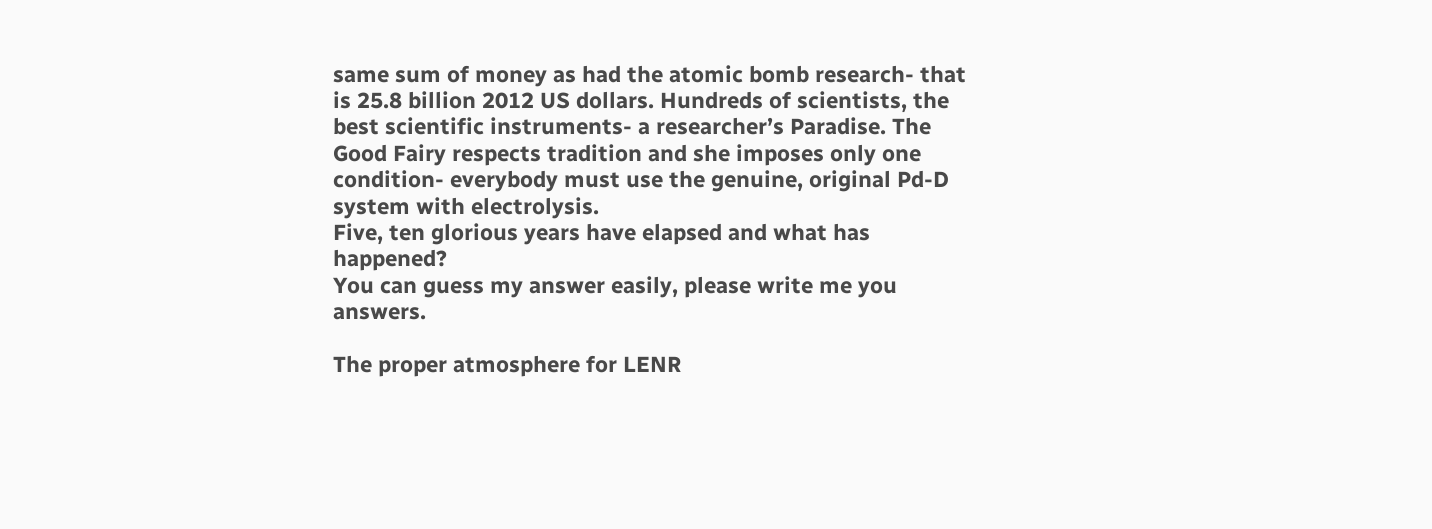same sum of money as had the atomic bomb research- that is 25.8 billion 2012 US dollars. Hundreds of scientists, the best scientific instruments- a researcher’s Paradise. The Good Fairy respects tradition and she imposes only one condition- everybody must use the genuine, original Pd-D system with electrolysis.
Five, ten glorious years have elapsed and what has happened?
You can guess my answer easily, please write me you answers.

The proper atmosphere for LENR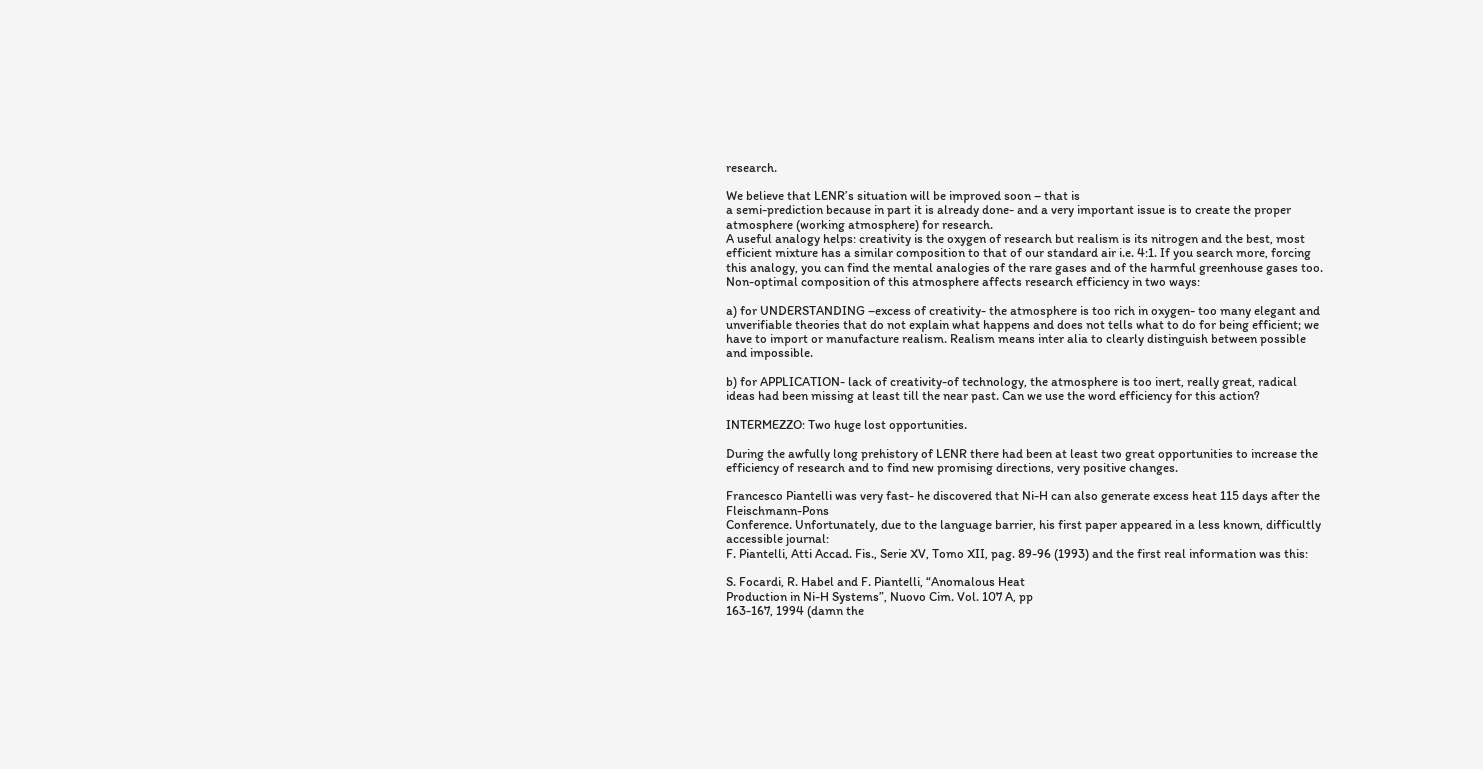research.

We believe that LENR’s situation will be improved soon – that is
a semi-prediction because in part it is already done- and a very important issue is to create the proper atmosphere (working atmosphere) for research.
A useful analogy helps: creativity is the oxygen of research but realism is its nitrogen and the best, most efficient mixture has a similar composition to that of our standard air i.e. 4:1. If you search more, forcing this analogy, you can find the mental analogies of the rare gases and of the harmful greenhouse gases too.
Non-optimal composition of this atmosphere affects research efficiency in two ways:

a) for UNDERSTANDING –excess of creativity- the atmosphere is too rich in oxygen- too many elegant and unverifiable theories that do not explain what happens and does not tells what to do for being efficient; we have to import or manufacture realism. Realism means inter alia to clearly distinguish between possible and impossible.

b) for APPLICATION- lack of creativity-of technology, the atmosphere is too inert, really great, radical ideas had been missing at least till the near past. Can we use the word efficiency for this action?

INTERMEZZO: Two huge lost opportunities.

During the awfully long prehistory of LENR there had been at least two great opportunities to increase the efficiency of research and to find new promising directions, very positive changes.

Francesco Piantelli was very fast- he discovered that Ni-H can also generate excess heat 115 days after the Fleischmann-Pons
Conference. Unfortunately, due to the language barrier, his first paper appeared in a less known, difficultly accessible journal:
F. Piantelli, Atti Accad. Fis., Serie XV, Tomo XII, pag. 89-96 (1993) and the first real information was this:

S. Focardi, R. Habel and F. Piantelli, “Anomalous Heat
Production in Ni-H Systems”, Nuovo Cim. Vol. 107 A, pp
163-167, 1994 (damn the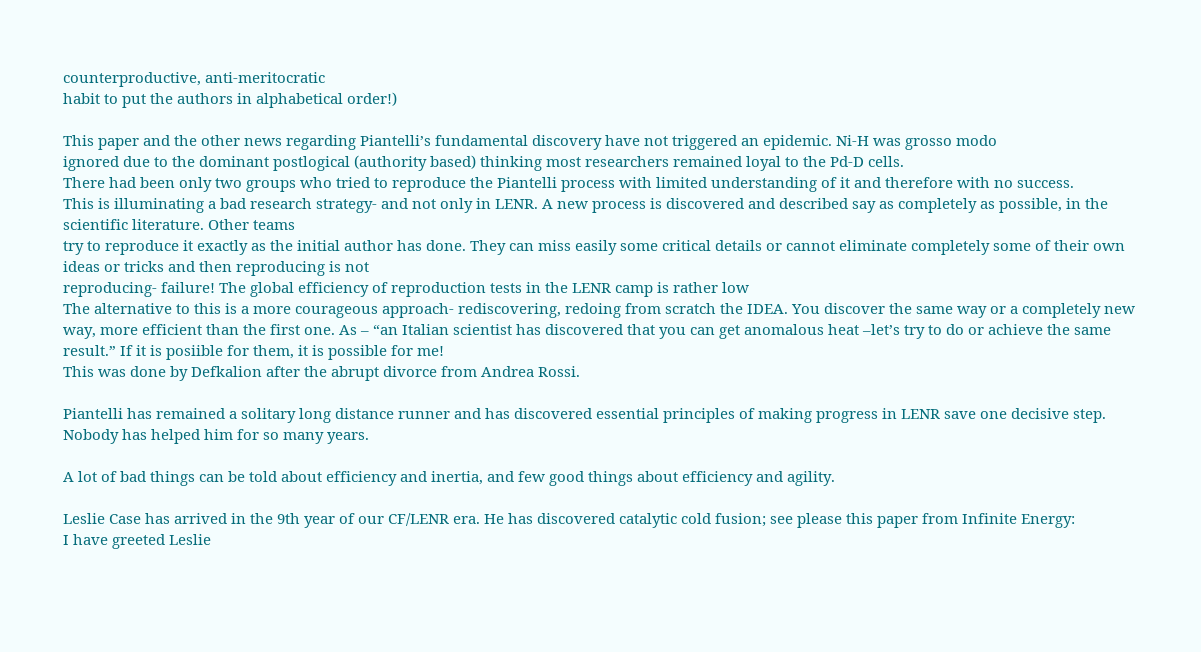counterproductive, anti-meritocratic
habit to put the authors in alphabetical order!)

This paper and the other news regarding Piantelli’s fundamental discovery have not triggered an epidemic. Ni-H was grosso modo
ignored due to the dominant postlogical (authority based) thinking most researchers remained loyal to the Pd-D cells.
There had been only two groups who tried to reproduce the Piantelli process with limited understanding of it and therefore with no success.
This is illuminating a bad research strategy- and not only in LENR. A new process is discovered and described say as completely as possible, in the scientific literature. Other teams
try to reproduce it exactly as the initial author has done. They can miss easily some critical details or cannot eliminate completely some of their own ideas or tricks and then reproducing is not
reproducing- failure! The global efficiency of reproduction tests in the LENR camp is rather low
The alternative to this is a more courageous approach- rediscovering, redoing from scratch the IDEA. You discover the same way or a completely new way, more efficient than the first one. As – “an Italian scientist has discovered that you can get anomalous heat –let’s try to do or achieve the same result.” If it is posiible for them, it is possible for me!
This was done by Defkalion after the abrupt divorce from Andrea Rossi.

Piantelli has remained a solitary long distance runner and has discovered essential principles of making progress in LENR save one decisive step. Nobody has helped him for so many years.

A lot of bad things can be told about efficiency and inertia, and few good things about efficiency and agility.

Leslie Case has arrived in the 9th year of our CF/LENR era. He has discovered catalytic cold fusion; see please this paper from Infinite Energy:
I have greeted Leslie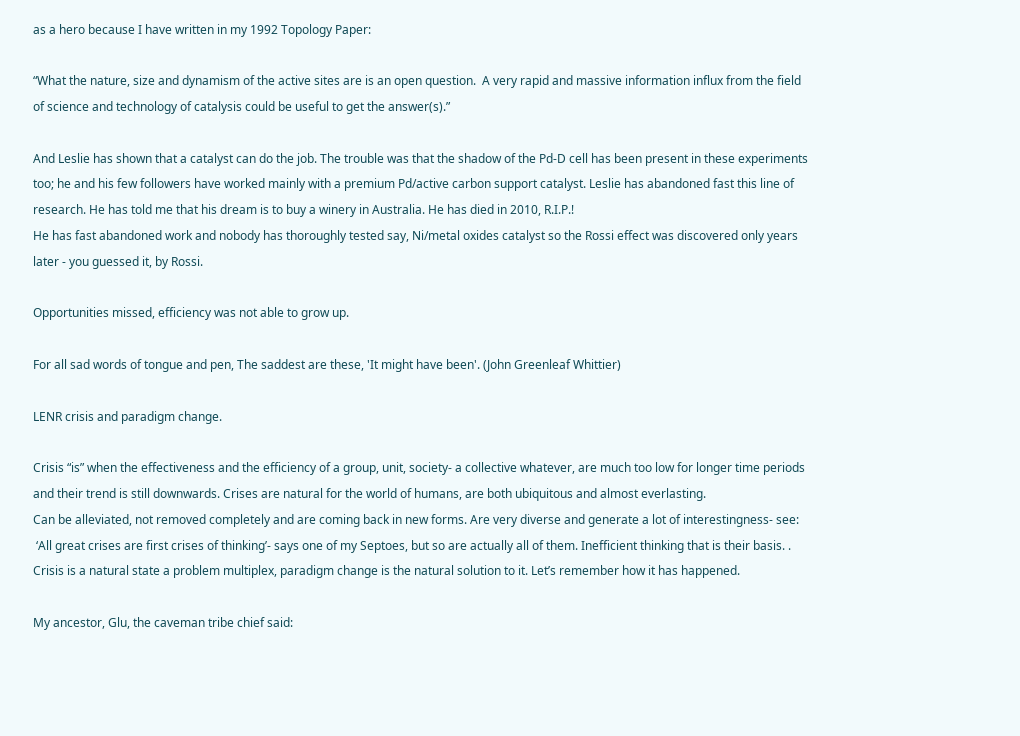as a hero because I have written in my 1992 Topology Paper:

“What the nature, size and dynamism of the active sites are is an open question.  A very rapid and massive information influx from the field of science and technology of catalysis could be useful to get the answer(s).”

And Leslie has shown that a catalyst can do the job. The trouble was that the shadow of the Pd-D cell has been present in these experiments too; he and his few followers have worked mainly with a premium Pd/active carbon support catalyst. Leslie has abandoned fast this line of research. He has told me that his dream is to buy a winery in Australia. He has died in 2010, R.I.P.!
He has fast abandoned work and nobody has thoroughly tested say, Ni/metal oxides catalyst so the Rossi effect was discovered only years later - you guessed it, by Rossi.

Opportunities missed, efficiency was not able to grow up.

For all sad words of tongue and pen, The saddest are these, 'It might have been'. (John Greenleaf Whittier)

LENR crisis and paradigm change.

Crisis “is” when the effectiveness and the efficiency of a group, unit, society- a collective whatever, are much too low for longer time periods and their trend is still downwards. Crises are natural for the world of humans, are both ubiquitous and almost everlasting.
Can be alleviated, not removed completely and are coming back in new forms. Are very diverse and generate a lot of interestingness- see:
 ‘All great crises are first crises of thinking’- says one of my Septoes, but so are actually all of them. Inefficient thinking that is their basis. .
Crisis is a natural state a problem multiplex, paradigm change is the natural solution to it. Let’s remember how it has happened.

My ancestor, Glu, the caveman tribe chief said: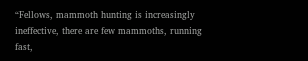“Fellows, mammoth hunting is increasingly ineffective, there are few mammoths, running fast,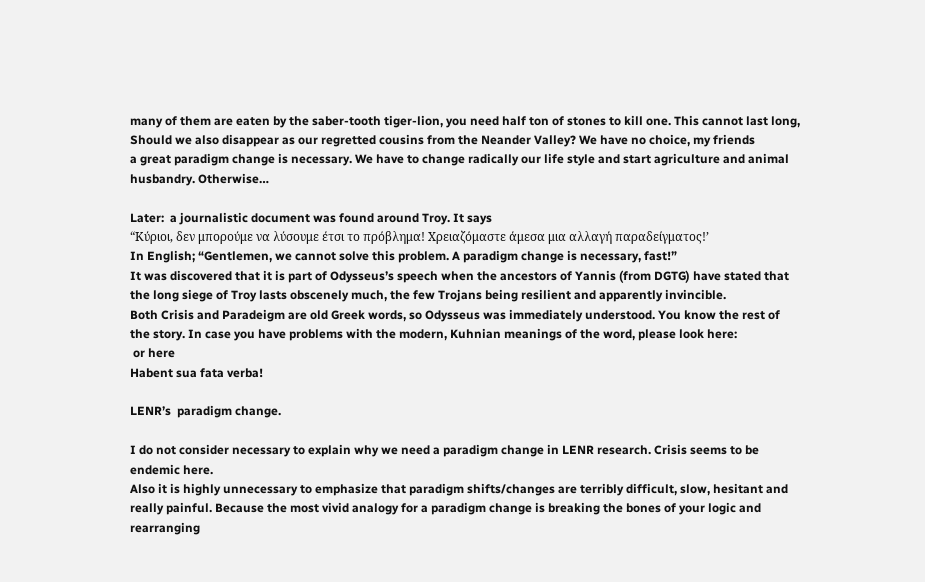many of them are eaten by the saber-tooth tiger-lion, you need half ton of stones to kill one. This cannot last long, Should we also disappear as our regretted cousins from the Neander Valley? We have no choice, my friends
a great paradigm change is necessary. We have to change radically our life style and start agriculture and animal husbandry. Otherwise…

Later:  a journalistic document was found around Troy. It says
“Κύριοι, δεν μπορούμε να λύσουμε έτσι το πρόβλημα! Χρειαζόμαστε άμεσα μια αλλαγή παραδείγματος!’
In English; “Gentlemen, we cannot solve this problem. A paradigm change is necessary, fast!”
It was discovered that it is part of Odysseus’s speech when the ancestors of Yannis (from DGTG) have stated that the long siege of Troy lasts obscenely much, the few Trojans being resilient and apparently invincible.
Both Crisis and Paradeigm are old Greek words, so Odysseus was immediately understood. You know the rest of the story. In case you have problems with the modern, Kuhnian meanings of the word, please look here:
 or here
Habent sua fata verba!

LENR’s  paradigm change.

I do not consider necessary to explain why we need a paradigm change in LENR research. Crisis seems to be endemic here.
Also it is highly unnecessary to emphasize that paradigm shifts/changes are terribly difficult, slow, hesitant and really painful. Because the most vivid analogy for a paradigm change is breaking the bones of your logic and rearranging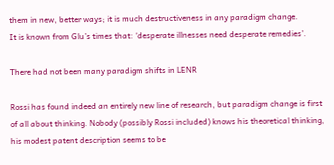them in new, better ways; it is much destructiveness in any paradigm change.
It is known from Glu’s times that: ‘desperate illnesses need desperate remedies’.

There had not been many paradigm shifts in LENR

Rossi has found indeed an entirely new line of research, but paradigm change is first of all about thinking. Nobody (possibly Rossi included) knows his theoretical thinking, his modest patent description seems to be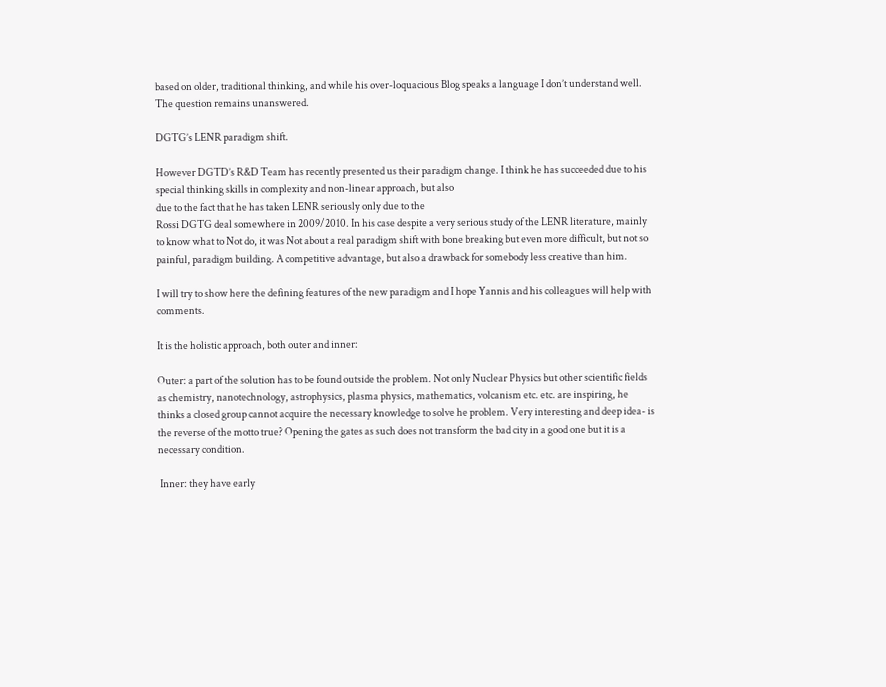based on older, traditional thinking, and while his over-loquacious Blog speaks a language I don’t understand well. The question remains unanswered.

DGTG’s LENR paradigm shift.

However DGTD’s R&D Team has recently presented us their paradigm change. I think he has succeeded due to his special thinking skills in complexity and non-linear approach, but also
due to the fact that he has taken LENR seriously only due to the
Rossi DGTG deal somewhere in 2009/2010. In his case despite a very serious study of the LENR literature, mainly to know what to Not do, it was Not about a real paradigm shift with bone breaking but even more difficult, but not so painful, paradigm building. A competitive advantage, but also a drawback for somebody less creative than him.

I will try to show here the defining features of the new paradigm and I hope Yannis and his colleagues will help with comments.

It is the holistic approach, both outer and inner:

Outer: a part of the solution has to be found outside the problem. Not only Nuclear Physics but other scientific fields as chemistry, nanotechnology, astrophysics, plasma physics, mathematics, volcanism etc. etc. are inspiring, he thinks a closed group cannot acquire the necessary knowledge to solve he problem. Very interesting and deep idea- is the reverse of the motto true? Opening the gates as such does not transform the bad city in a good one but it is a necessary condition.

 Inner: they have early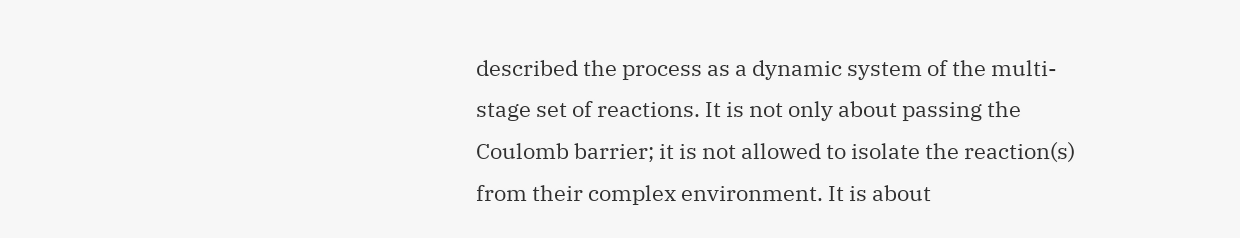described the process as a dynamic system of the multi-stage set of reactions. It is not only about passing the Coulomb barrier; it is not allowed to isolate the reaction(s) from their complex environment. It is about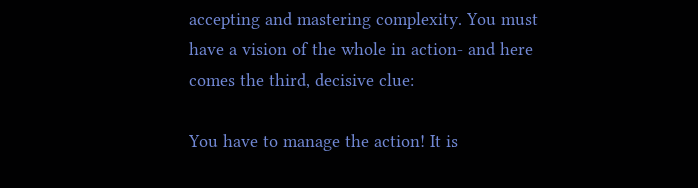accepting and mastering complexity. You must have a vision of the whole in action- and here comes the third, decisive clue:

You have to manage the action! It is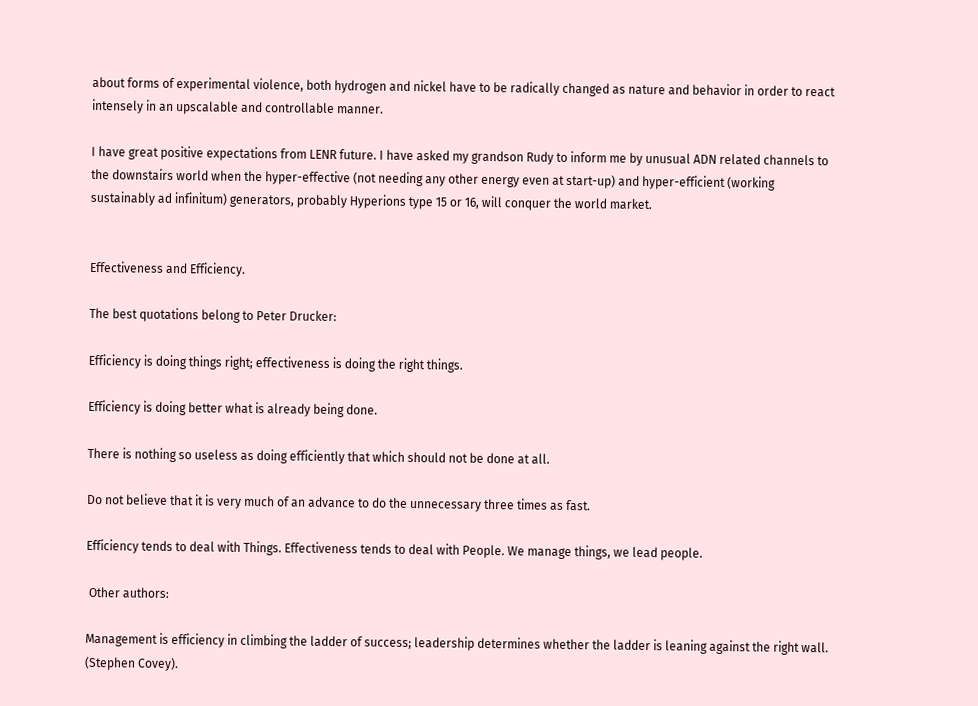about forms of experimental violence, both hydrogen and nickel have to be radically changed as nature and behavior in order to react intensely in an upscalable and controllable manner.

I have great positive expectations from LENR future. I have asked my grandson Rudy to inform me by unusual ADN related channels to the downstairs world when the hyper-effective (not needing any other energy even at start-up) and hyper-efficient (working sustainably ad infinitum) generators, probably Hyperions type 15 or 16, will conquer the world market.


Effectiveness and Efficiency.

The best quotations belong to Peter Drucker:

Efficiency is doing things right; effectiveness is doing the right things.

Efficiency is doing better what is already being done.

There is nothing so useless as doing efficiently that which should not be done at all.

Do not believe that it is very much of an advance to do the unnecessary three times as fast.

Efficiency tends to deal with Things. Effectiveness tends to deal with People. We manage things, we lead people.

 Other authors:

Management is efficiency in climbing the ladder of success; leadership determines whether the ladder is leaning against the right wall. (Stephen Covey).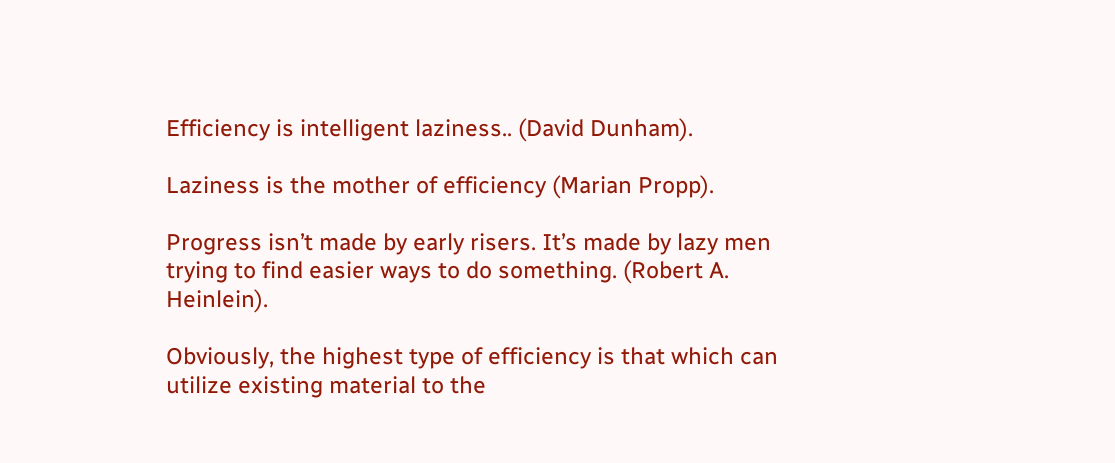Efficiency is intelligent laziness.. (David Dunham).

Laziness is the mother of efficiency (Marian Propp).

Progress isn’t made by early risers. It’s made by lazy men trying to find easier ways to do something. (Robert A. Heinlein).

Obviously, the highest type of efficiency is that which can utilize existing material to the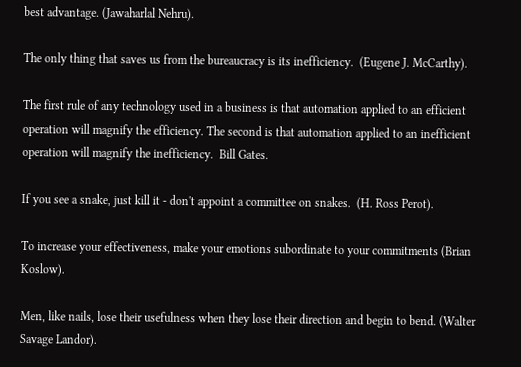best advantage. (Jawaharlal Nehru).

The only thing that saves us from the bureaucracy is its inefficiency.  (Eugene J. McCarthy).

The first rule of any technology used in a business is that automation applied to an efficient operation will magnify the efficiency. The second is that automation applied to an inefficient operation will magnify the inefficiency.  Bill Gates.

If you see a snake, just kill it - don't appoint a committee on snakes.  (H. Ross Perot).

To increase your effectiveness, make your emotions subordinate to your commitments (Brian Koslow).

Men, like nails, lose their usefulness when they lose their direction and begin to bend. (Walter Savage Landor).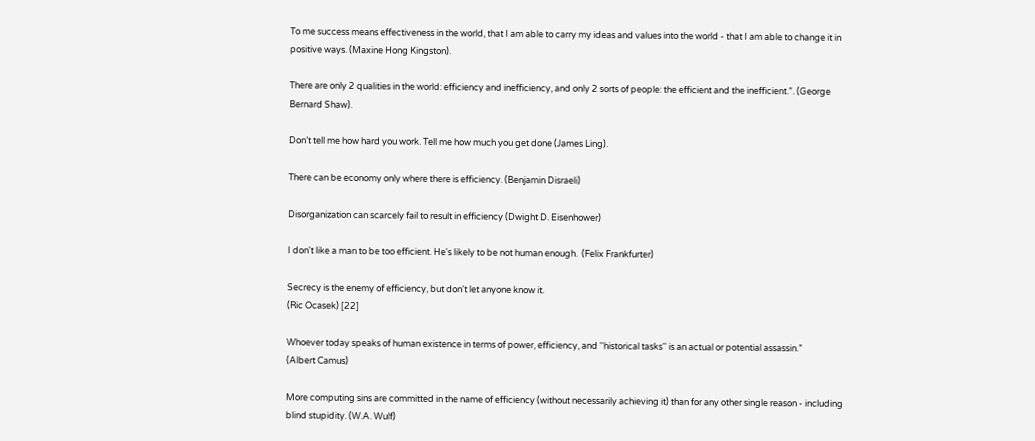To me success means effectiveness in the world, that I am able to carry my ideas and values into the world - that I am able to change it in positive ways. (Maxine Hong Kingston).

There are only 2 qualities in the world: efficiency and inefficiency, and only 2 sorts of people: the efficient and the inefficient.”. (George Bernard Shaw).

Don’t tell me how hard you work. Tell me how much you get done (James Ling).

There can be economy only where there is efficiency. (Benjamin Disraeli)

Disorganization can scarcely fail to result in efficiency (Dwight D. Eisenhower)

I don't like a man to be too efficient. He's likely to be not human enough.  (Felix Frankfurter)

Secrecy is the enemy of efficiency, but don't let anyone know it.
(Ric Ocasek) [22]

Whoever today speaks of human existence in terms of power, efficiency, and ''historical tasks'' is an actual or potential assassin.”
(Albert Camus)

More computing sins are committed in the name of efficiency (without necessarily achieving it) than for any other single reason - including blind stupidity. (W.A. Wulf)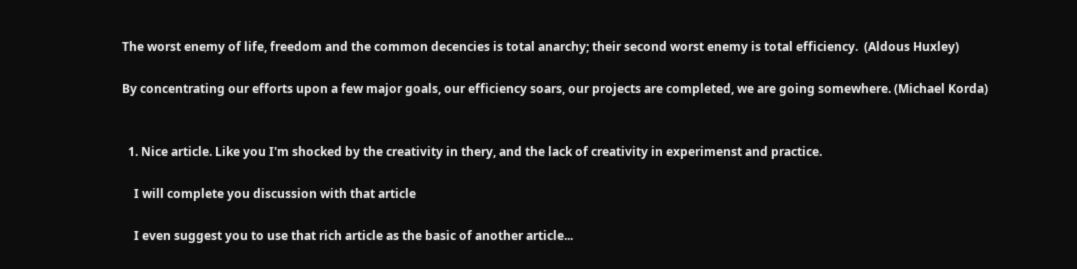The worst enemy of life, freedom and the common decencies is total anarchy; their second worst enemy is total efficiency.  (Aldous Huxley)

By concentrating our efforts upon a few major goals, our efficiency soars, our projects are completed, we are going somewhere. (Michael Korda)


  1. Nice article. Like you I'm shocked by the creativity in thery, and the lack of creativity in experimenst and practice.

    I will complete you discussion with that article

    I even suggest you to use that rich article as the basic of another article...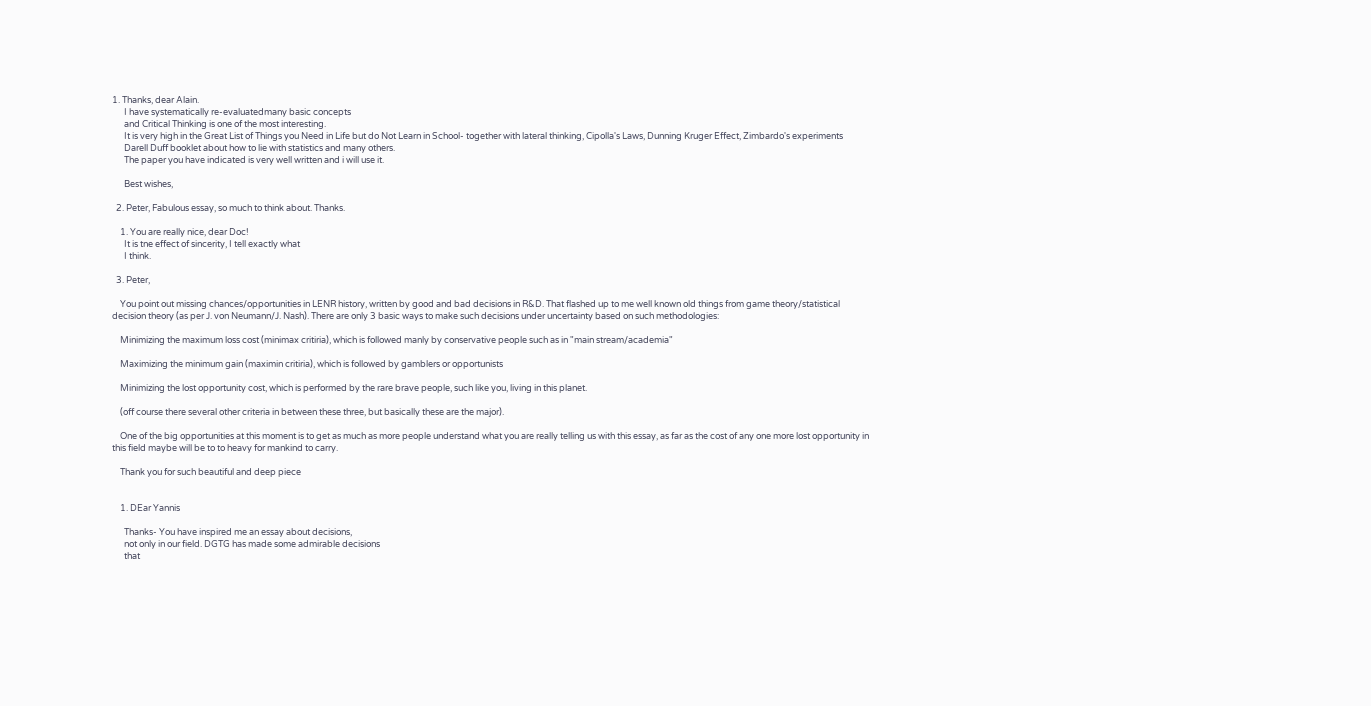1. Thanks, dear Alain.
      I have systematically re-evaluatedmany basic concepts
      and Critical Thinking is one of the most interesting.
      It is very high in the Great List of Things you Need in Life but do Not Learn in School- together with lateral thinking, Cipolla's Laws, Dunning Kruger Effect, Zimbardo's experiments
      Darell Duff booklet about how to lie with statistics and many others.
      The paper you have indicated is very well written and i will use it.

      Best wishes,

  2. Peter, Fabulous essay, so much to think about. Thanks.

    1. You are really nice, dear Doc!
      It is tne effect of sincerity, I tell exactly what
      I think.

  3. Peter,

    You point out missing chances/opportunities in LENR history, written by good and bad decisions in R&D. That flashed up to me well known old things from game theory/statistical decision theory (as per J. von Neumann/J. Nash). There are only 3 basic ways to make such decisions under uncertainty based on such methodologies:

    Minimizing the maximum loss cost (minimax critiria), which is followed manly by conservative people such as in "main stream/academia"

    Maximizing the minimum gain (maximin critiria), which is followed by gamblers or opportunists

    Minimizing the lost opportunity cost, which is performed by the rare brave people, such like you, living in this planet.

    (off course there several other criteria in between these three, but basically these are the major).

    One of the big opportunities at this moment is to get as much as more people understand what you are really telling us with this essay, as far as the cost of any one more lost opportunity in this field maybe will be to to heavy for mankind to carry.

    Thank you for such beautiful and deep piece


    1. DEar Yannis

      Thanks- You have inspired me an essay about decisions,
      not only in our field. DGTG has made some admirable decisions
      that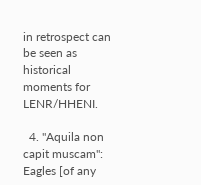in retrospect can be seen as historical moments for LENR/HHENI.

  4. "Aquila non capit muscam": Eagles [of any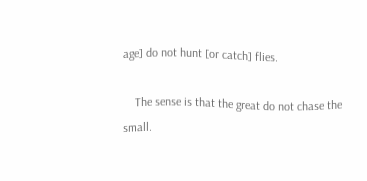age] do not hunt [or catch] flies.

    The sense is that the great do not chase the small.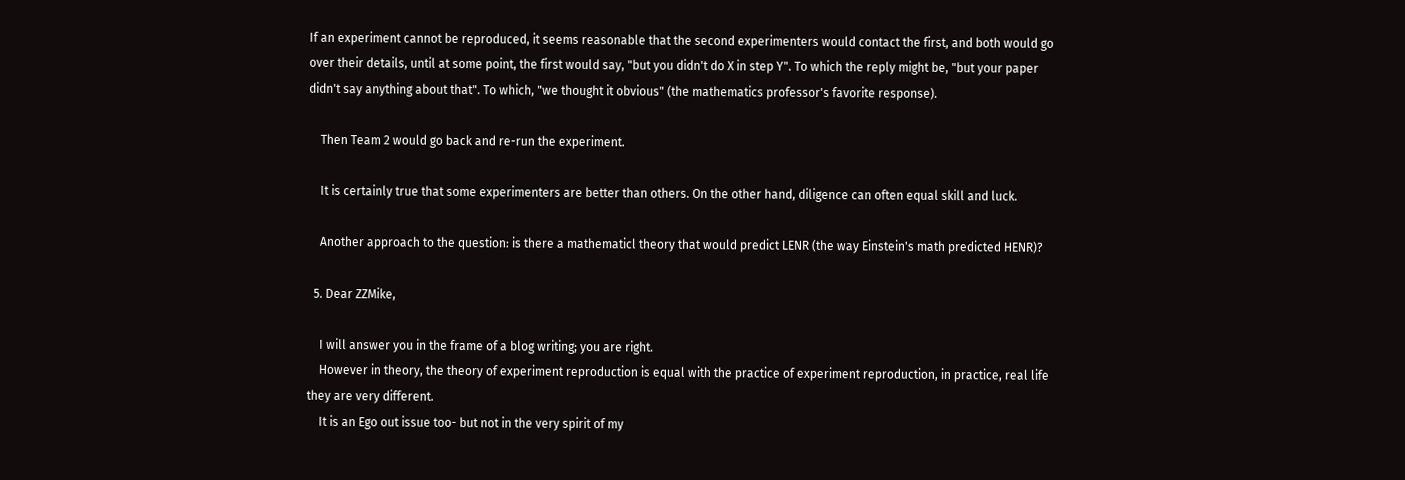If an experiment cannot be reproduced, it seems reasonable that the second experimenters would contact the first, and both would go over their details, until at some point, the first would say, "but you didn't do X in step Y". To which the reply might be, "but your paper didn't say anything about that". To which, "we thought it obvious" (the mathematics professor's favorite response).

    Then Team 2 would go back and re-run the experiment.

    It is certainly true that some experimenters are better than others. On the other hand, diligence can often equal skill and luck.

    Another approach to the question: is there a mathematicl theory that would predict LENR (the way Einstein's math predicted HENR)?

  5. Dear ZZMike,

    I will answer you in the frame of a blog writing; you are right.
    However in theory, the theory of experiment reproduction is equal with the practice of experiment reproduction, in practice, real life they are very different.
    It is an Ego out issue too- but not in the very spirit of my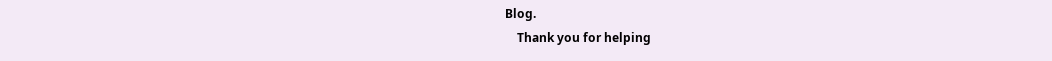Blog.
    Thank you for helping